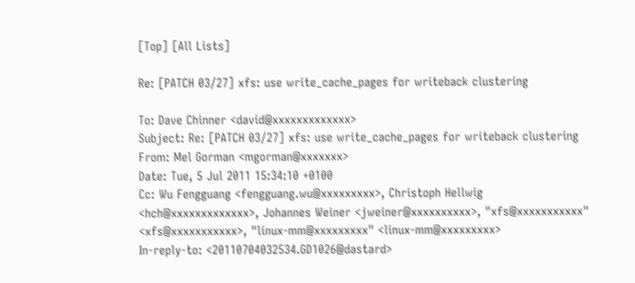[Top] [All Lists]

Re: [PATCH 03/27] xfs: use write_cache_pages for writeback clustering

To: Dave Chinner <david@xxxxxxxxxxxxx>
Subject: Re: [PATCH 03/27] xfs: use write_cache_pages for writeback clustering
From: Mel Gorman <mgorman@xxxxxxx>
Date: Tue, 5 Jul 2011 15:34:10 +0100
Cc: Wu Fengguang <fengguang.wu@xxxxxxxxx>, Christoph Hellwig <hch@xxxxxxxxxxxxx>, Johannes Weiner <jweiner@xxxxxxxxxx>, "xfs@xxxxxxxxxxx" <xfs@xxxxxxxxxxx>, "linux-mm@xxxxxxxxx" <linux-mm@xxxxxxxxx>
In-reply-to: <20110704032534.GD1026@dastard>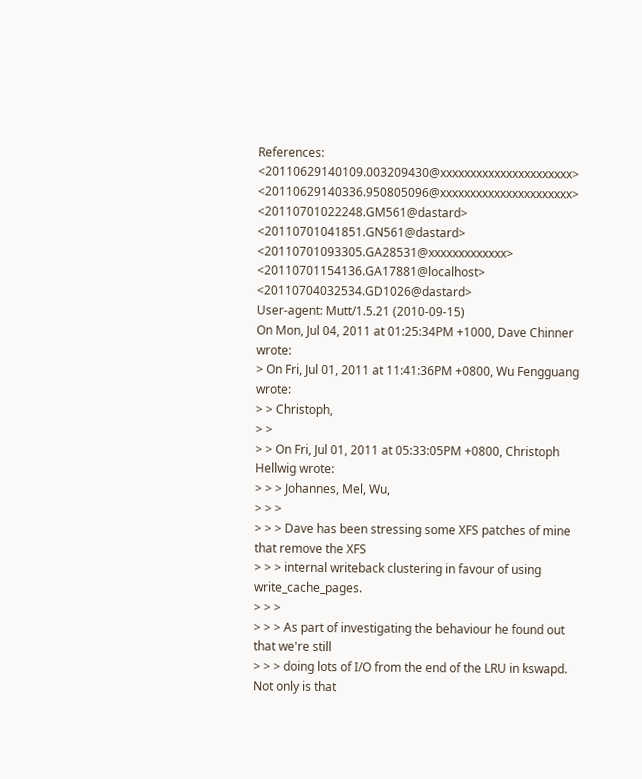References: <20110629140109.003209430@xxxxxxxxxxxxxxxxxxxxxx> <20110629140336.950805096@xxxxxxxxxxxxxxxxxxxxxx> <20110701022248.GM561@dastard> <20110701041851.GN561@dastard> <20110701093305.GA28531@xxxxxxxxxxxxx> <20110701154136.GA17881@localhost> <20110704032534.GD1026@dastard>
User-agent: Mutt/1.5.21 (2010-09-15)
On Mon, Jul 04, 2011 at 01:25:34PM +1000, Dave Chinner wrote:
> On Fri, Jul 01, 2011 at 11:41:36PM +0800, Wu Fengguang wrote:
> > Christoph,
> >
> > On Fri, Jul 01, 2011 at 05:33:05PM +0800, Christoph Hellwig wrote:
> > > Johannes, Mel, Wu,
> > >
> > > Dave has been stressing some XFS patches of mine that remove the XFS
> > > internal writeback clustering in favour of using write_cache_pages.
> > >
> > > As part of investigating the behaviour he found out that we're still
> > > doing lots of I/O from the end of the LRU in kswapd.  Not only is that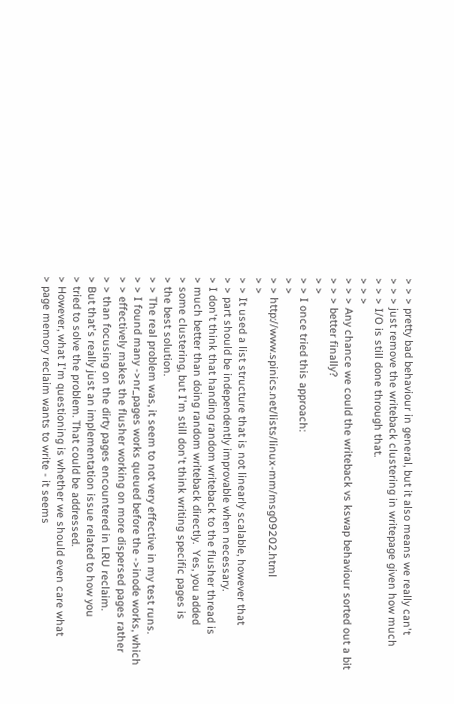> > > pretty bad behaviour in general, but it also means we really can't
> > > just remove the writeback clustering in writepage given how much
> > > I/O is still done through that.
> > >
> > > Any chance we could the writeback vs kswap behaviour sorted out a bit
> > > better finally?
> >
> > I once tried this approach:
> >
> > http://www.spinics.net/lists/linux-mm/msg09202.html
> >
> > It used a list structure that is not linearly scalable, however that
> > part should be independently improvable when necessary.
> I don't think that handing random writeback to the flusher thread is
> much better than doing random writeback directly.  Yes, you added
> some clustering, but I'm still don't think writing specific pages is
> the best solution.
> > The real problem was, it seem to not very effective in my test runs.
> > I found many ->nr_pages works queued before the ->inode works, which
> > effectively makes the flusher working on more dispersed pages rather
> > than focusing on the dirty pages encountered in LRU reclaim.
> But that's really just an implementation issue related to how you
> tried to solve the problem. That could be addressed.
> However, what I'm questioning is whether we should even care what
> page memory reclaim wants to write - it seems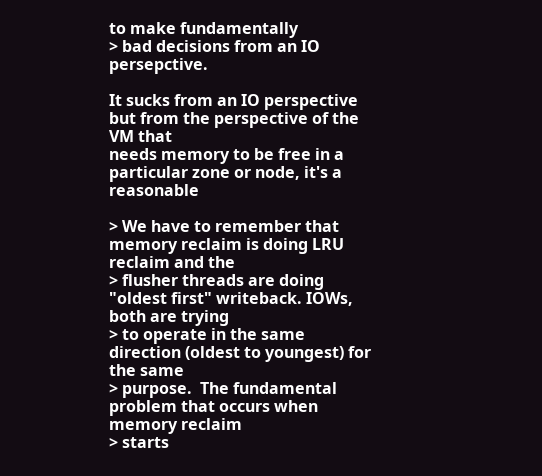to make fundamentally
> bad decisions from an IO persepctive.

It sucks from an IO perspective but from the perspective of the VM that
needs memory to be free in a particular zone or node, it's a reasonable

> We have to remember that memory reclaim is doing LRU reclaim and the
> flusher threads are doing "oldest first" writeback. IOWs, both are trying
> to operate in the same direction (oldest to youngest) for the same
> purpose.  The fundamental problem that occurs when memory reclaim
> starts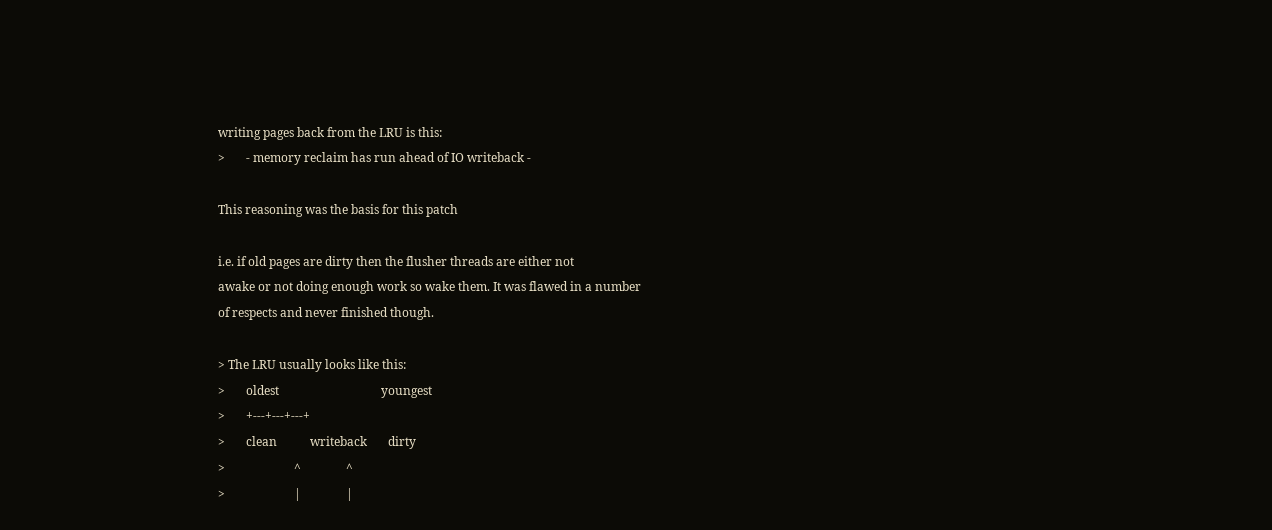writing pages back from the LRU is this:
>       - memory reclaim has run ahead of IO writeback -

This reasoning was the basis for this patch

i.e. if old pages are dirty then the flusher threads are either not
awake or not doing enough work so wake them. It was flawed in a number
of respects and never finished though.

> The LRU usually looks like this:
>       oldest                                  youngest
>       +---+---+---+
>       clean           writeback       dirty
>                       ^               ^
>                       |               |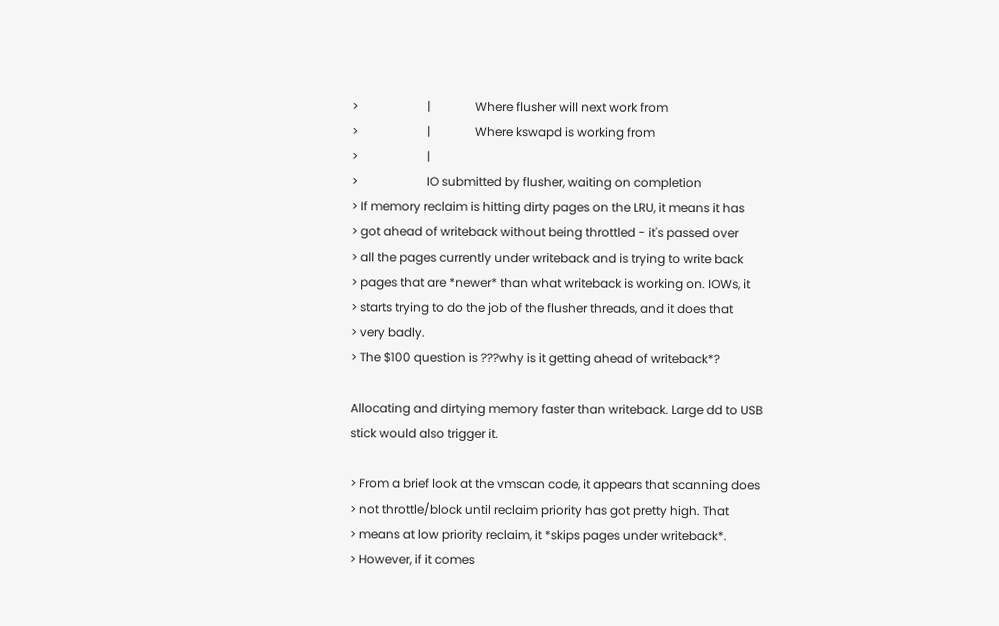>                       |               Where flusher will next work from
>                       |               Where kswapd is working from
>                       |
>                       IO submitted by flusher, waiting on completion
> If memory reclaim is hitting dirty pages on the LRU, it means it has
> got ahead of writeback without being throttled - it's passed over
> all the pages currently under writeback and is trying to write back
> pages that are *newer* than what writeback is working on. IOWs, it
> starts trying to do the job of the flusher threads, and it does that
> very badly.
> The $100 question is ???why is it getting ahead of writeback*?

Allocating and dirtying memory faster than writeback. Large dd to USB
stick would also trigger it.

> From a brief look at the vmscan code, it appears that scanning does
> not throttle/block until reclaim priority has got pretty high. That
> means at low priority reclaim, it *skips pages under writeback*.
> However, if it comes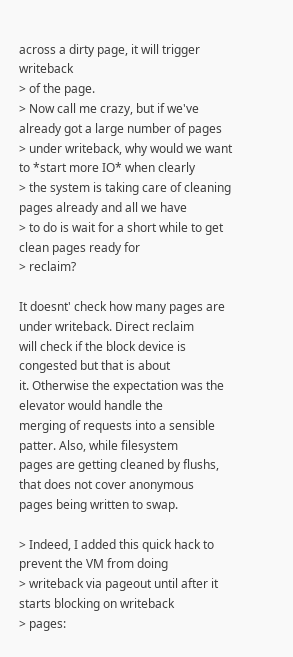across a dirty page, it will trigger writeback
> of the page.
> Now call me crazy, but if we've already got a large number of pages
> under writeback, why would we want to *start more IO* when clearly
> the system is taking care of cleaning pages already and all we have
> to do is wait for a short while to get clean pages ready for
> reclaim?

It doesnt' check how many pages are under writeback. Direct reclaim
will check if the block device is congested but that is about
it. Otherwise the expectation was the elevator would handle the
merging of requests into a sensible patter. Also, while filesystem
pages are getting cleaned by flushs, that does not cover anonymous
pages being written to swap.

> Indeed, I added this quick hack to prevent the VM from doing
> writeback via pageout until after it starts blocking on writeback
> pages: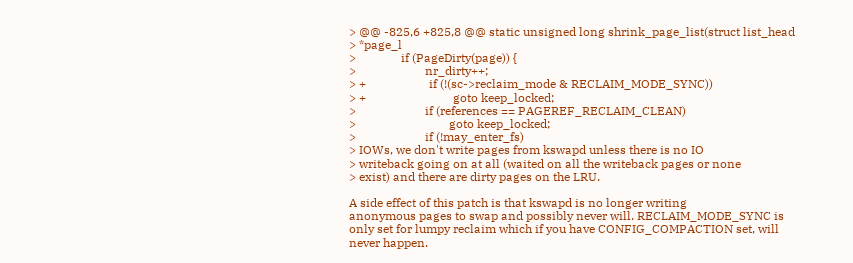> @@ -825,6 +825,8 @@ static unsigned long shrink_page_list(struct list_head
> *page_l
>               if (PageDirty(page)) {
>                       nr_dirty++;
> +                     if (!(sc->reclaim_mode & RECLAIM_MODE_SYNC))
> +                             goto keep_locked;
>                       if (references == PAGEREF_RECLAIM_CLEAN)
>                               goto keep_locked;
>                       if (!may_enter_fs)
> IOWs, we don't write pages from kswapd unless there is no IO
> writeback going on at all (waited on all the writeback pages or none
> exist) and there are dirty pages on the LRU.

A side effect of this patch is that kswapd is no longer writing
anonymous pages to swap and possibly never will. RECLAIM_MODE_SYNC is
only set for lumpy reclaim which if you have CONFIG_COMPACTION set, will
never happen.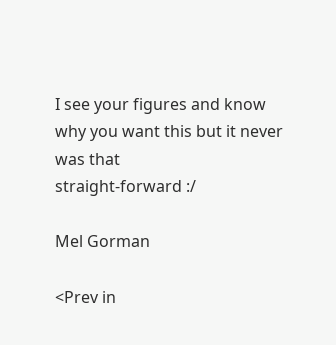I see your figures and know why you want this but it never was that
straight-forward :/

Mel Gorman

<Prev in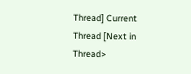Thread] Current Thread [Next in Thread>